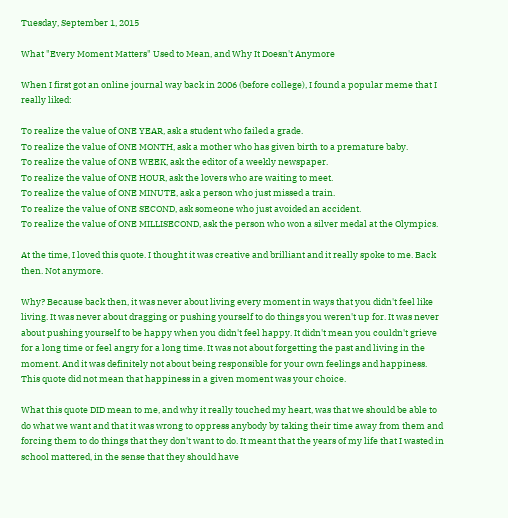Tuesday, September 1, 2015

What "Every Moment Matters" Used to Mean, and Why It Doesn't Anymore

When I first got an online journal way back in 2006 (before college), I found a popular meme that I really liked:

To realize the value of ONE YEAR, ask a student who failed a grade.
To realize the value of ONE MONTH, ask a mother who has given birth to a premature baby.
To realize the value of ONE WEEK, ask the editor of a weekly newspaper.
To realize the value of ONE HOUR, ask the lovers who are waiting to meet.
To realize the value of ONE MINUTE, ask a person who just missed a train.
To realize the value of ONE SECOND, ask someone who just avoided an accident.
To realize the value of ONE MILLISECOND, ask the person who won a silver medal at the Olympics.

At the time, I loved this quote. I thought it was creative and brilliant and it really spoke to me. Back then. Not anymore.

Why? Because back then, it was never about living every moment in ways that you didn't feel like living. It was never about dragging or pushing yourself to do things you weren't up for. It was never about pushing yourself to be happy when you didn't feel happy. It didn't mean you couldn't grieve for a long time or feel angry for a long time. It was not about forgetting the past and living in the moment. And it was definitely not about being responsible for your own feelings and happiness. This quote did not mean that happiness in a given moment was your choice.

What this quote DID mean to me, and why it really touched my heart, was that we should be able to do what we want and that it was wrong to oppress anybody by taking their time away from them and forcing them to do things that they don't want to do. It meant that the years of my life that I wasted in school mattered, in the sense that they should have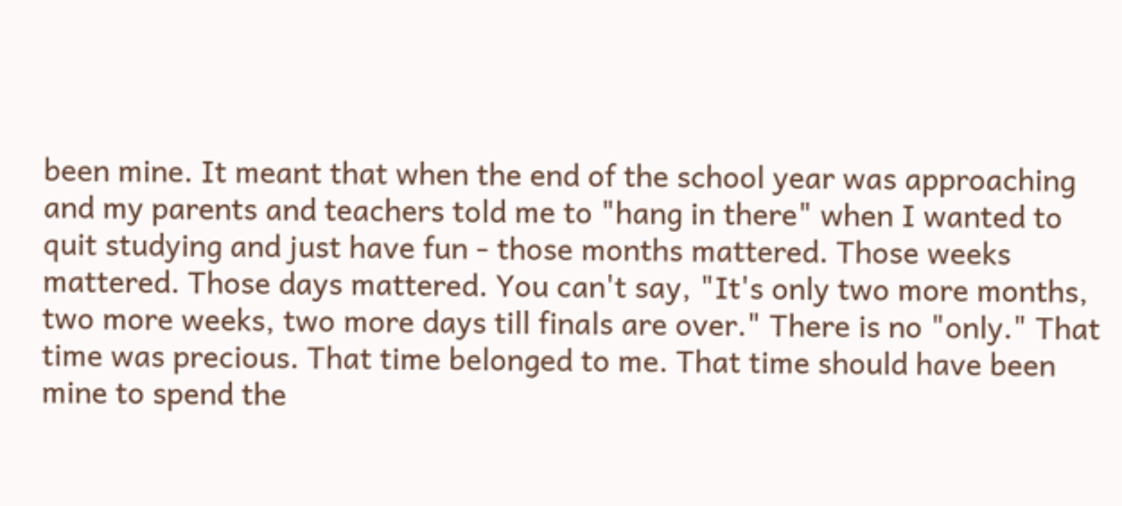been mine. It meant that when the end of the school year was approaching and my parents and teachers told me to "hang in there" when I wanted to quit studying and just have fun - those months mattered. Those weeks mattered. Those days mattered. You can't say, "It's only two more months, two more weeks, two more days till finals are over." There is no "only." That time was precious. That time belonged to me. That time should have been mine to spend the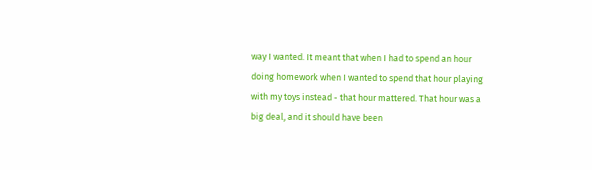way I wanted. It meant that when I had to spend an hour doing homework when I wanted to spend that hour playing with my toys instead - that hour mattered. That hour was a big deal, and it should have been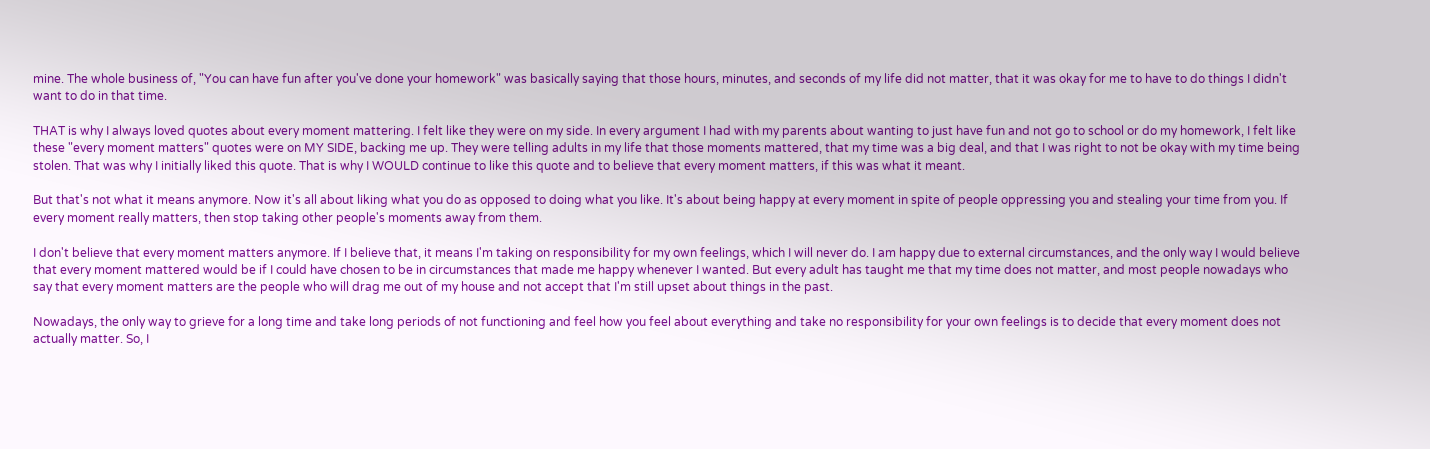mine. The whole business of, "You can have fun after you've done your homework" was basically saying that those hours, minutes, and seconds of my life did not matter, that it was okay for me to have to do things I didn't want to do in that time.

THAT is why I always loved quotes about every moment mattering. I felt like they were on my side. In every argument I had with my parents about wanting to just have fun and not go to school or do my homework, I felt like these "every moment matters" quotes were on MY SIDE, backing me up. They were telling adults in my life that those moments mattered, that my time was a big deal, and that I was right to not be okay with my time being stolen. That was why I initially liked this quote. That is why I WOULD continue to like this quote and to believe that every moment matters, if this was what it meant.

But that's not what it means anymore. Now it's all about liking what you do as opposed to doing what you like. It's about being happy at every moment in spite of people oppressing you and stealing your time from you. If every moment really matters, then stop taking other people's moments away from them.

I don't believe that every moment matters anymore. If I believe that, it means I'm taking on responsibility for my own feelings, which I will never do. I am happy due to external circumstances, and the only way I would believe that every moment mattered would be if I could have chosen to be in circumstances that made me happy whenever I wanted. But every adult has taught me that my time does not matter, and most people nowadays who say that every moment matters are the people who will drag me out of my house and not accept that I'm still upset about things in the past.

Nowadays, the only way to grieve for a long time and take long periods of not functioning and feel how you feel about everything and take no responsibility for your own feelings is to decide that every moment does not actually matter. So, I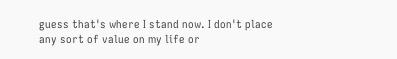guess that's where I stand now. I don't place any sort of value on my life or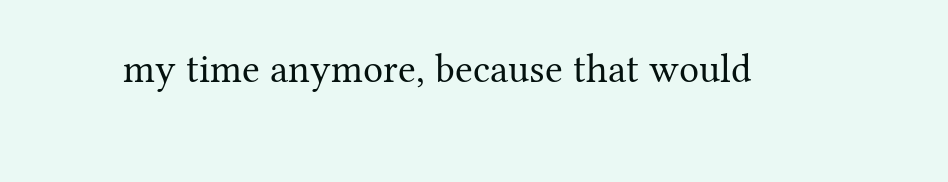my time anymore, because that would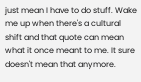just mean I have to do stuff. Wake me up when there's a cultural shift and that quote can mean what it once meant to me. It sure doesn't mean that anymore.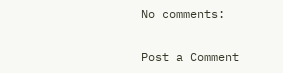No comments:

Post a Comment